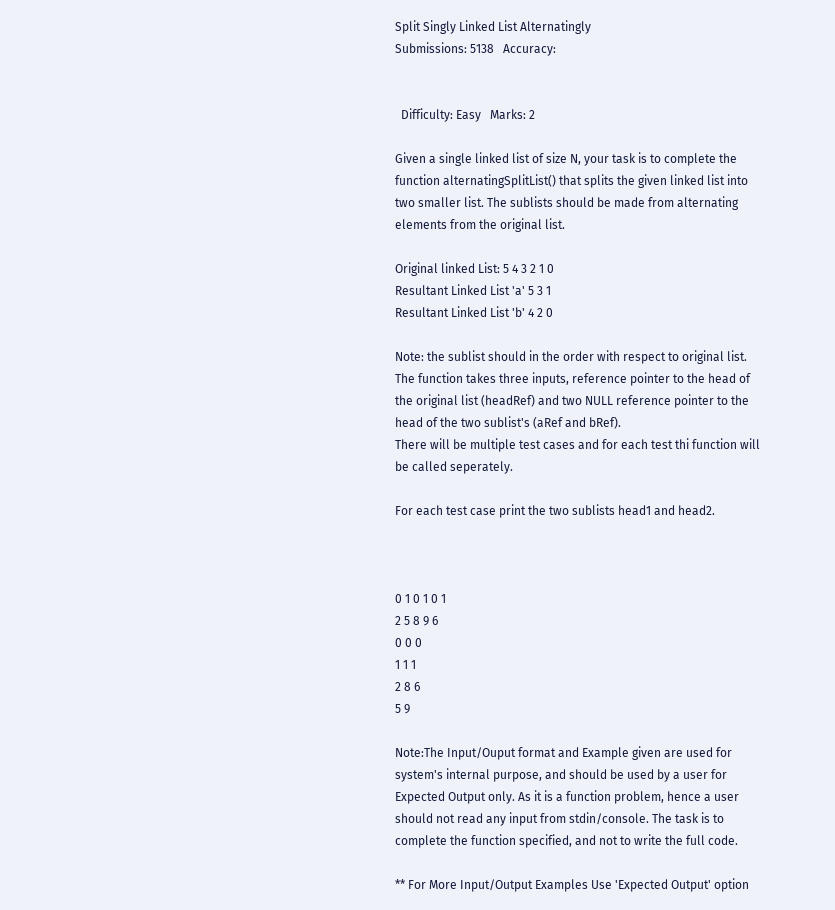Split Singly Linked List Alternatingly
Submissions: 5138   Accuracy:


  Difficulty: Easy   Marks: 2

Given a single linked list of size N, your task is to complete the function alternatingSplitList() that splits the given linked list into two smaller list. The sublists should be made from alternating elements from the original list.

Original linked List: 5 4 3 2 1 0
Resultant Linked List 'a' 5 3 1
Resultant Linked List 'b' 4 2 0

Note: the sublist should in the order with respect to original list.
The function takes three inputs, reference pointer to the head of the original list (headRef) and two NULL reference pointer to the head of the two sublist's (aRef and bRef).
There will be multiple test cases and for each test thi function will be called seperately.

For each test case print the two sublists head1 and head2.



0 1 0 1 0 1
2 5 8 9 6
0 0 0
1 1 1
2 8 6
5 9

Note:The Input/Ouput format and Example given are used for system's internal purpose, and should be used by a user for Expected Output only. As it is a function problem, hence a user should not read any input from stdin/console. The task is to complete the function specified, and not to write the full code.

** For More Input/Output Examples Use 'Expected Output' option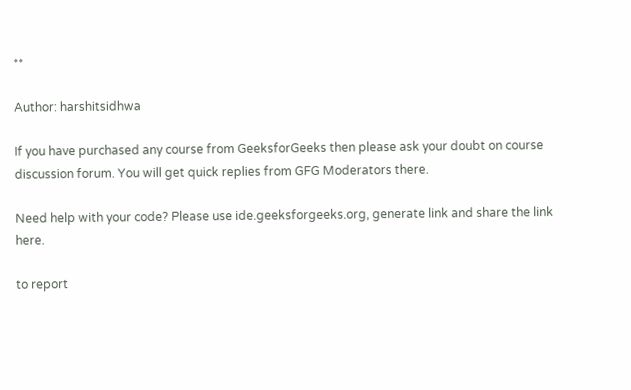**

Author: harshitsidhwa

If you have purchased any course from GeeksforGeeks then please ask your doubt on course discussion forum. You will get quick replies from GFG Moderators there.

Need help with your code? Please use ide.geeksforgeeks.org, generate link and share the link here.

to report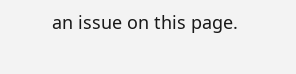an issue on this page.